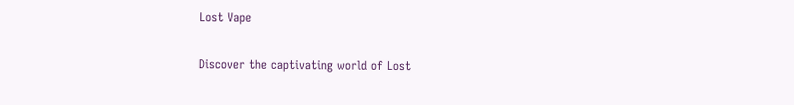Lost Vape

Discover the captivating world of Lost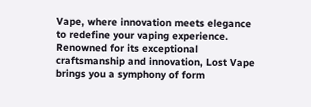Vape, where innovation meets elegance to redefine your vaping experience. Renowned for its exceptional craftsmanship and innovation, Lost Vape brings you a symphony of form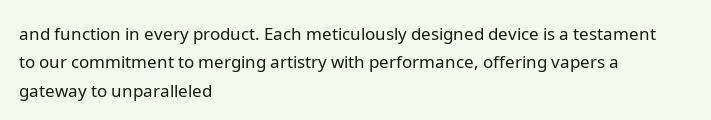and function in every product. Each meticulously designed device is a testament to our commitment to merging artistry with performance, offering vapers a gateway to unparalleled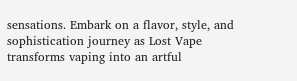sensations. Embark on a flavor, style, and sophistication journey as Lost Vape transforms vaping into an artful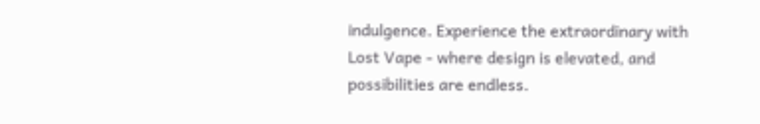indulgence. Experience the extraordinary with Lost Vape - where design is elevated, and possibilities are endless.